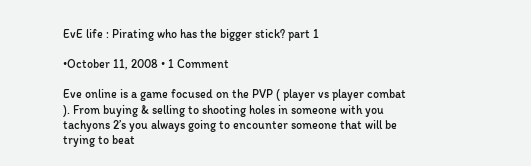EvE life : Pirating who has the bigger stick? part 1

•October 11, 2008 • 1 Comment

Eve online is a game focused on the PVP ( player vs player combat ). From buying & selling to shooting holes in someone with you tachyons 2’s you always going to encounter someone that will be trying to beat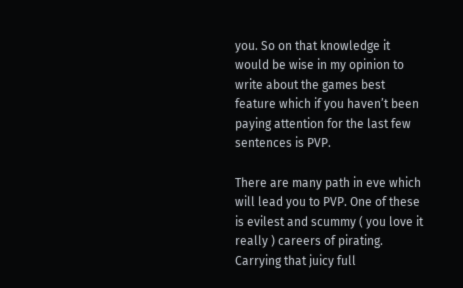you. So on that knowledge it would be wise in my opinion to write about the games best feature which if you haven’t been paying attention for the last few sentences is PVP.

There are many path in eve which will lead you to PVP. One of these is evilest and scummy ( you love it really ) careers of pirating. Carrying that juicy full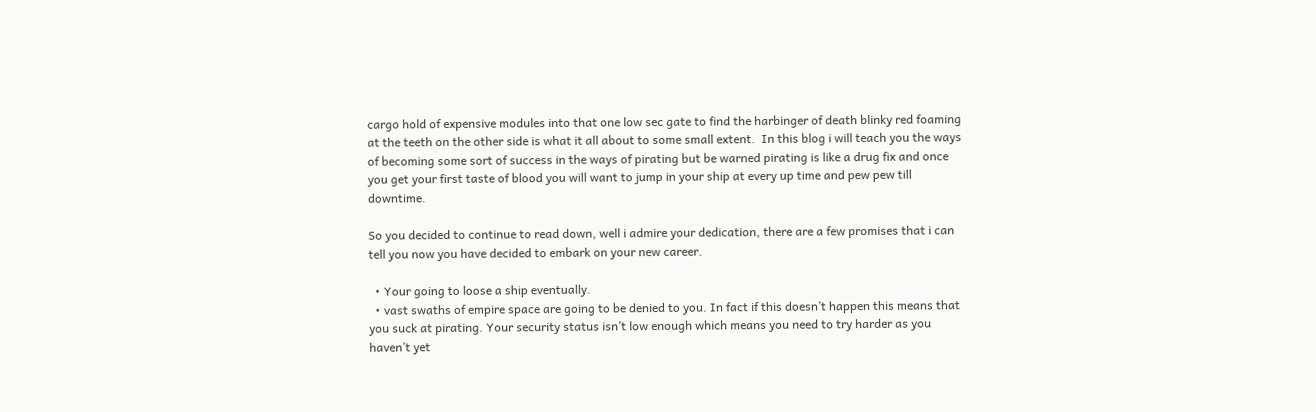cargo hold of expensive modules into that one low sec gate to find the harbinger of death blinky red foaming at the teeth on the other side is what it all about to some small extent.  In this blog i will teach you the ways of becoming some sort of success in the ways of pirating but be warned pirating is like a drug fix and once you get your first taste of blood you will want to jump in your ship at every up time and pew pew till downtime.

So you decided to continue to read down, well i admire your dedication, there are a few promises that i can tell you now you have decided to embark on your new career.

  • Your going to loose a ship eventually.
  • vast swaths of empire space are going to be denied to you. In fact if this doesn’t happen this means that you suck at pirating. Your security status isn’t low enough which means you need to try harder as you haven’t yet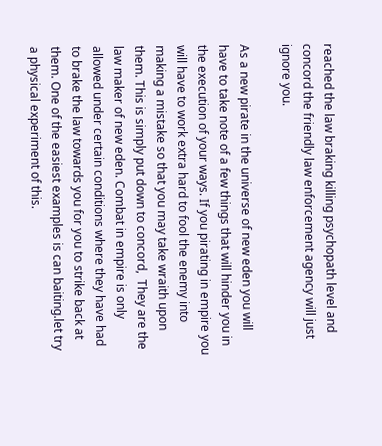reached the law braking killing psychopath level and concord the friendly law enforcement agency will just ignore you.

As a new pirate in the universe of new eden you will have to take note of a few things that will hinder you in the execution of your ways. If you pirating in empire you will have to work extra hard to fool the enemy into making a mistake so that you may take wraith upon them. This is simply put down to concord,  They are the law maker of new eden. Combat in empire is only allowed under certain conditions where they have had to brake the law towards you for you to strike back at them. One of the easiest examples is can baiting.let try a physical experiment of this.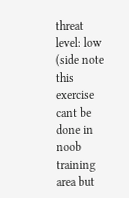threat level: low (side note this exercise cant be done in noob training area but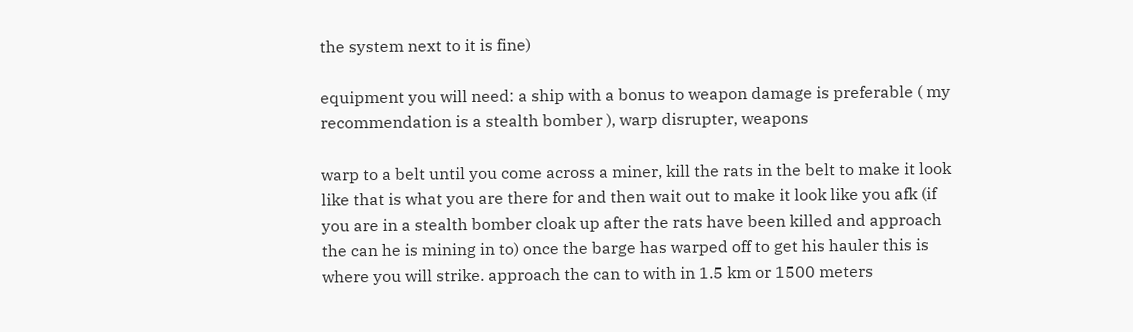the system next to it is fine)

equipment you will need: a ship with a bonus to weapon damage is preferable ( my recommendation is a stealth bomber ), warp disrupter, weapons

warp to a belt until you come across a miner, kill the rats in the belt to make it look like that is what you are there for and then wait out to make it look like you afk (if you are in a stealth bomber cloak up after the rats have been killed and approach the can he is mining in to) once the barge has warped off to get his hauler this is where you will strike. approach the can to with in 1.5 km or 1500 meters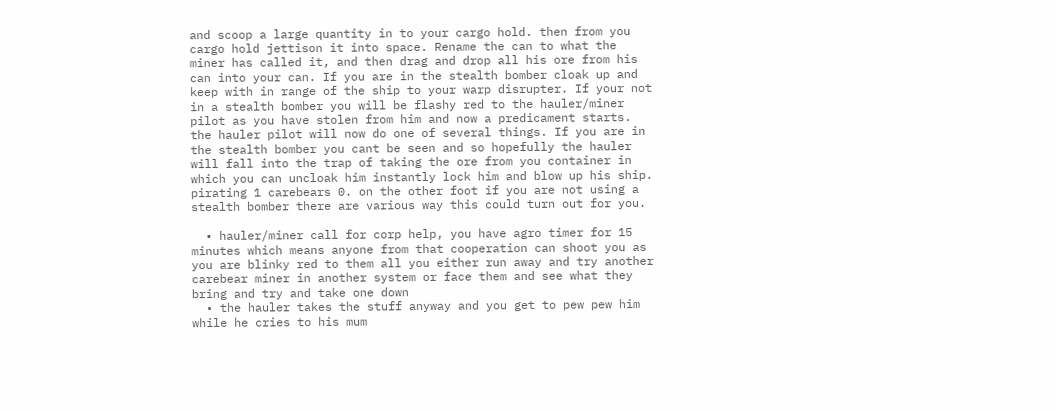and scoop a large quantity in to your cargo hold. then from you cargo hold jettison it into space. Rename the can to what the miner has called it, and then drag and drop all his ore from his can into your can. If you are in the stealth bomber cloak up and keep with in range of the ship to your warp disrupter. If your not in a stealth bomber you will be flashy red to the hauler/miner pilot as you have stolen from him and now a predicament starts. the hauler pilot will now do one of several things. If you are in the stealth bomber you cant be seen and so hopefully the hauler will fall into the trap of taking the ore from you container in which you can uncloak him instantly lock him and blow up his ship. pirating 1 carebears 0. on the other foot if you are not using a stealth bomber there are various way this could turn out for you.

  • hauler/miner call for corp help, you have agro timer for 15 minutes which means anyone from that cooperation can shoot you as you are blinky red to them all you either run away and try another carebear miner in another system or face them and see what they bring and try and take one down
  • the hauler takes the stuff anyway and you get to pew pew him while he cries to his mum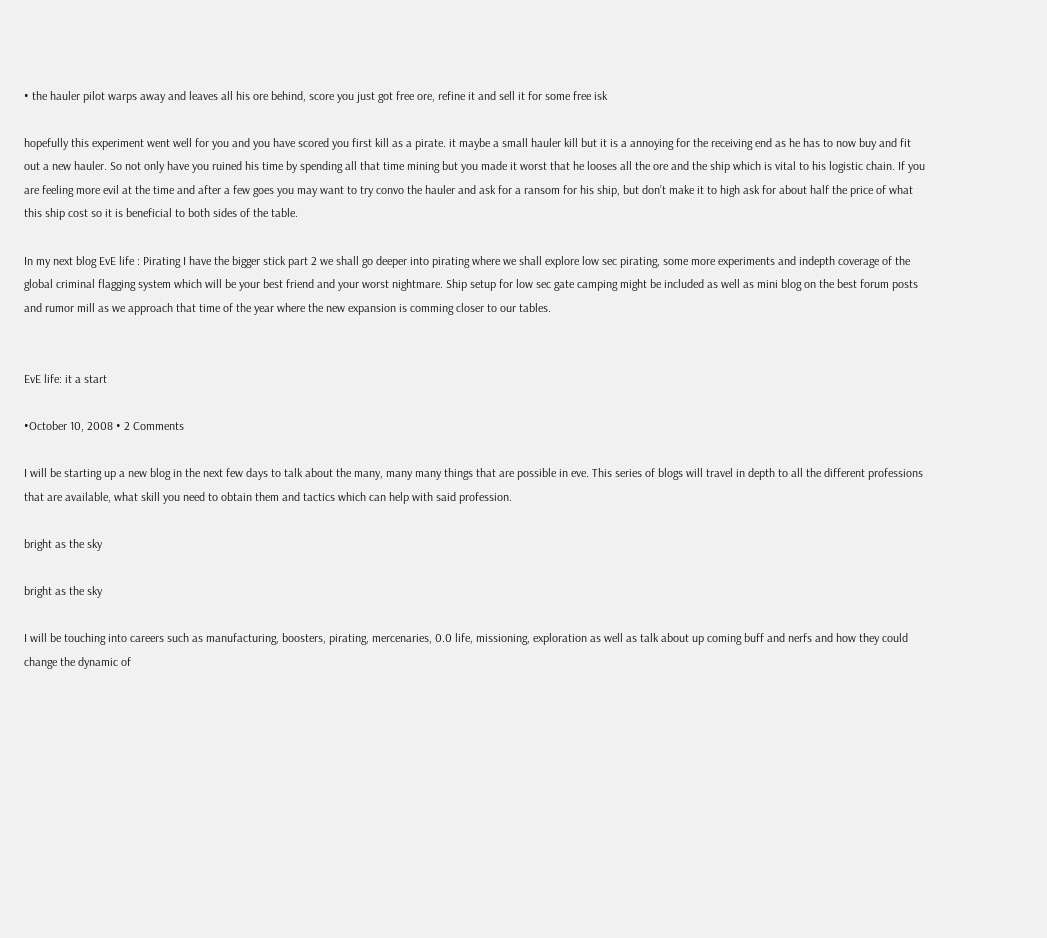• the hauler pilot warps away and leaves all his ore behind, score you just got free ore, refine it and sell it for some free isk

hopefully this experiment went well for you and you have scored you first kill as a pirate. it maybe a small hauler kill but it is a annoying for the receiving end as he has to now buy and fit out a new hauler. So not only have you ruined his time by spending all that time mining but you made it worst that he looses all the ore and the ship which is vital to his logistic chain. If you are feeling more evil at the time and after a few goes you may want to try convo the hauler and ask for a ransom for his ship, but don’t make it to high ask for about half the price of what this ship cost so it is beneficial to both sides of the table.

In my next blog EvE life : Pirating I have the bigger stick part 2 we shall go deeper into pirating where we shall explore low sec pirating, some more experiments and indepth coverage of the global criminal flagging system which will be your best friend and your worst nightmare. Ship setup for low sec gate camping might be included as well as mini blog on the best forum posts and rumor mill as we approach that time of the year where the new expansion is comming closer to our tables.


EvE life: it a start

•October 10, 2008 • 2 Comments

I will be starting up a new blog in the next few days to talk about the many, many many things that are possible in eve. This series of blogs will travel in depth to all the different professions that are available, what skill you need to obtain them and tactics which can help with said profession.

bright as the sky

bright as the sky

I will be touching into careers such as manufacturing, boosters, pirating, mercenaries, 0.0 life, missioning, exploration as well as talk about up coming buff and nerfs and how they could change the dynamic of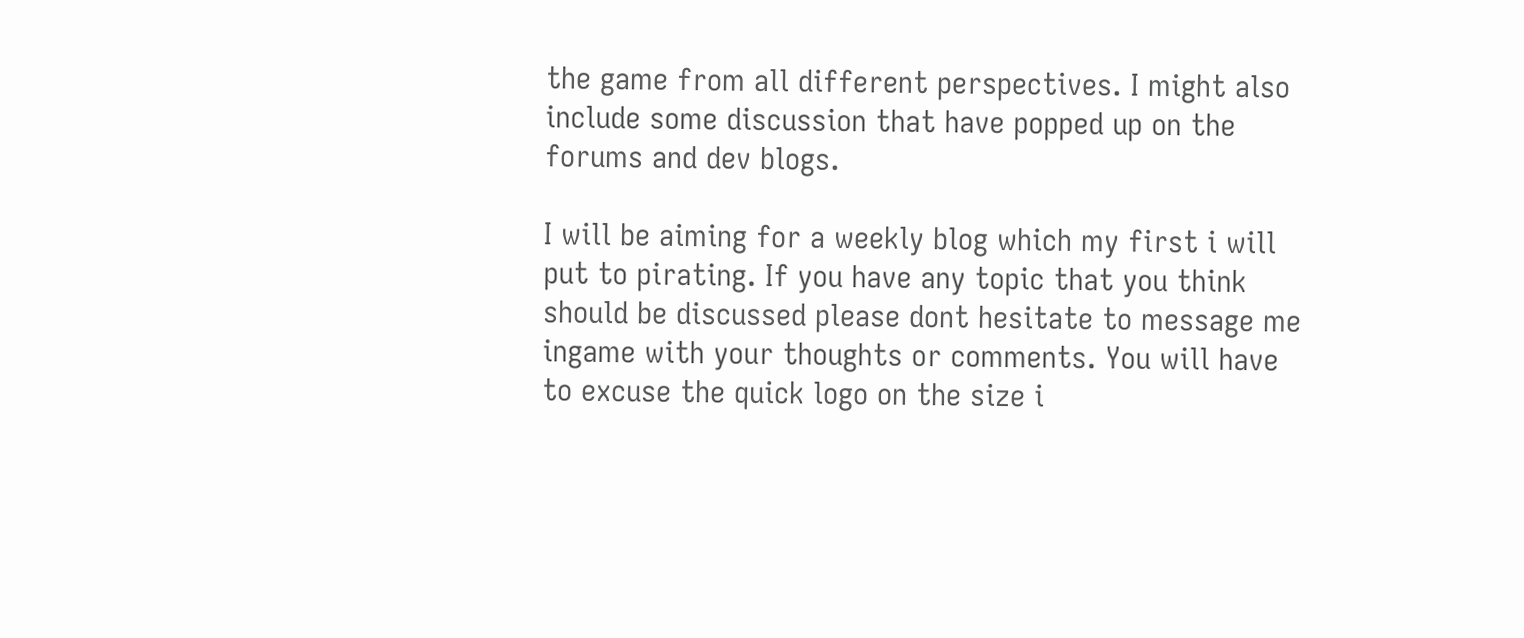the game from all different perspectives. I might also include some discussion that have popped up on the forums and dev blogs.

I will be aiming for a weekly blog which my first i will put to pirating. If you have any topic that you think should be discussed please dont hesitate to message me ingame with your thoughts or comments. You will have to excuse the quick logo on the size i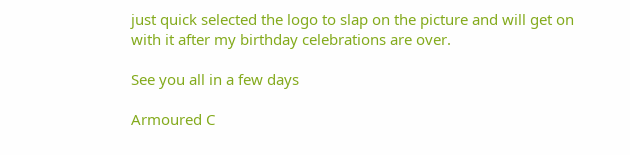just quick selected the logo to slap on the picture and will get on with it after my birthday celebrations are over.

See you all in a few days

Armoured C